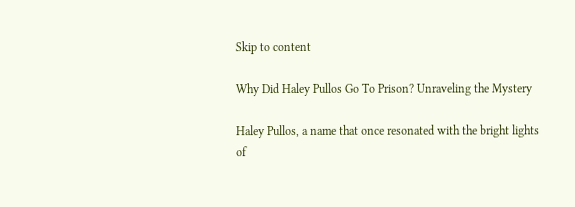Skip to content

Why Did Haley Pullos Go To Prison? Unraveling the Mystery

Haley Pullos, a name that once resonated with the bright lights of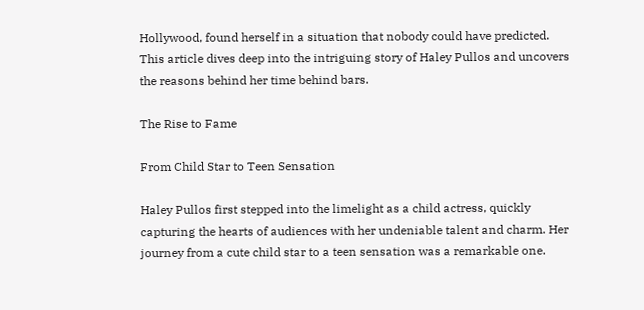Hollywood, found herself in a situation that nobody could have predicted. This article dives deep into the intriguing story of Haley Pullos and uncovers the reasons behind her time behind bars.

The Rise to Fame

From Child Star to Teen Sensation

Haley Pullos first stepped into the limelight as a child actress, quickly capturing the hearts of audiences with her undeniable talent and charm. Her journey from a cute child star to a teen sensation was a remarkable one.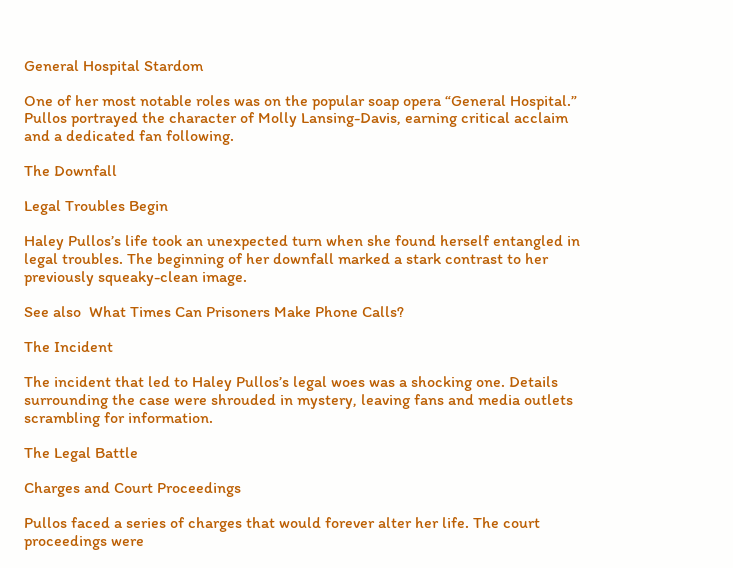General Hospital Stardom

One of her most notable roles was on the popular soap opera “General Hospital.” Pullos portrayed the character of Molly Lansing-Davis, earning critical acclaim and a dedicated fan following.

The Downfall

Legal Troubles Begin

Haley Pullos’s life took an unexpected turn when she found herself entangled in legal troubles. The beginning of her downfall marked a stark contrast to her previously squeaky-clean image.

See also  What Times Can Prisoners Make Phone Calls?

The Incident

The incident that led to Haley Pullos’s legal woes was a shocking one. Details surrounding the case were shrouded in mystery, leaving fans and media outlets scrambling for information.

The Legal Battle

Charges and Court Proceedings

Pullos faced a series of charges that would forever alter her life. The court proceedings were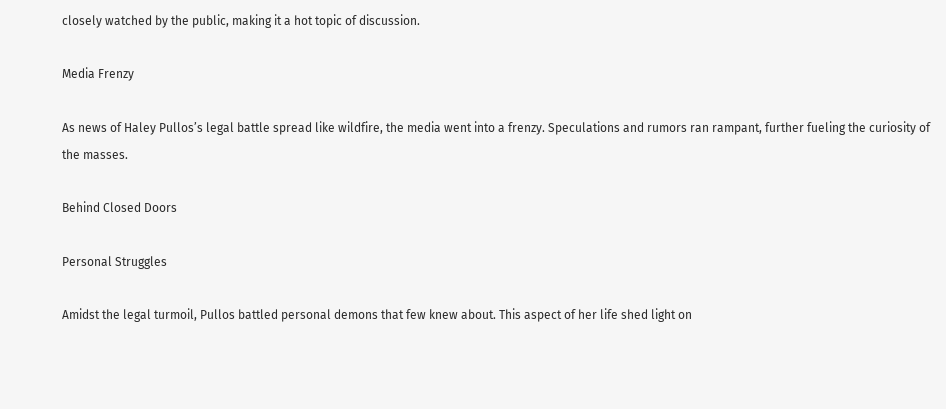closely watched by the public, making it a hot topic of discussion.

Media Frenzy

As news of Haley Pullos’s legal battle spread like wildfire, the media went into a frenzy. Speculations and rumors ran rampant, further fueling the curiosity of the masses.

Behind Closed Doors

Personal Struggles

Amidst the legal turmoil, Pullos battled personal demons that few knew about. This aspect of her life shed light on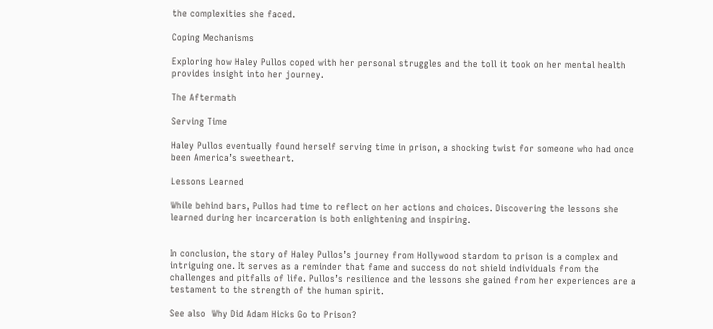the complexities she faced.

Coping Mechanisms

Exploring how Haley Pullos coped with her personal struggles and the toll it took on her mental health provides insight into her journey.

The Aftermath

Serving Time

Haley Pullos eventually found herself serving time in prison, a shocking twist for someone who had once been America’s sweetheart.

Lessons Learned

While behind bars, Pullos had time to reflect on her actions and choices. Discovering the lessons she learned during her incarceration is both enlightening and inspiring.


In conclusion, the story of Haley Pullos’s journey from Hollywood stardom to prison is a complex and intriguing one. It serves as a reminder that fame and success do not shield individuals from the challenges and pitfalls of life. Pullos’s resilience and the lessons she gained from her experiences are a testament to the strength of the human spirit.

See also  Why Did Adam Hicks Go to Prison?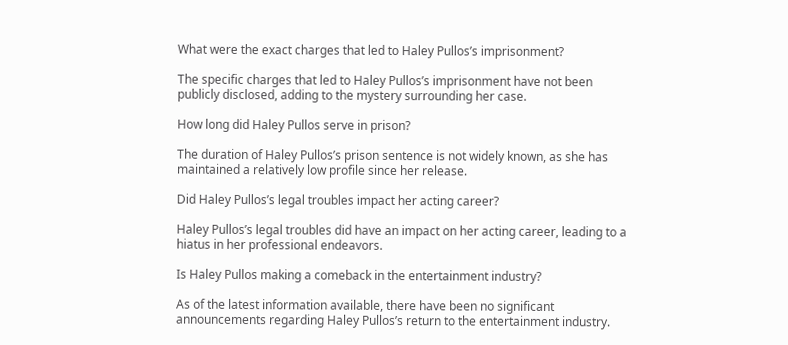What were the exact charges that led to Haley Pullos’s imprisonment?

The specific charges that led to Haley Pullos’s imprisonment have not been publicly disclosed, adding to the mystery surrounding her case.

How long did Haley Pullos serve in prison?

The duration of Haley Pullos’s prison sentence is not widely known, as she has maintained a relatively low profile since her release.

Did Haley Pullos’s legal troubles impact her acting career?

Haley Pullos’s legal troubles did have an impact on her acting career, leading to a hiatus in her professional endeavors.

Is Haley Pullos making a comeback in the entertainment industry?

As of the latest information available, there have been no significant announcements regarding Haley Pullos’s return to the entertainment industry.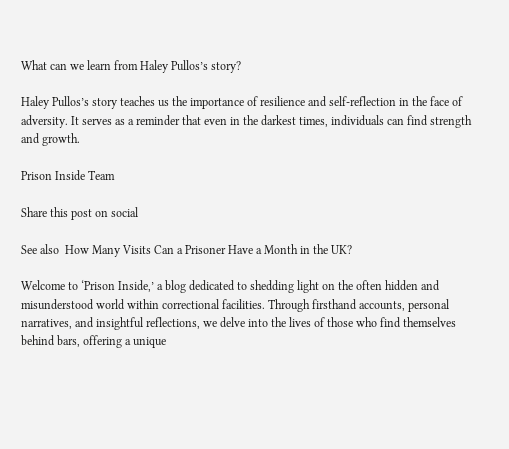What can we learn from Haley Pullos’s story?

Haley Pullos’s story teaches us the importance of resilience and self-reflection in the face of adversity. It serves as a reminder that even in the darkest times, individuals can find strength and growth.

Prison Inside Team

Share this post on social

See also  How Many Visits Can a Prisoner Have a Month in the UK?

Welcome to ‘Prison Inside,’ a blog dedicated to shedding light on the often hidden and misunderstood world within correctional facilities. Through firsthand accounts, personal narratives, and insightful reflections, we delve into the lives of those who find themselves behind bars, offering a unique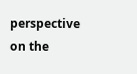perspective on the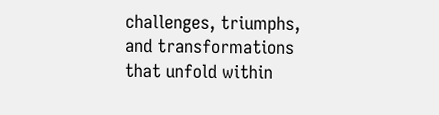challenges, triumphs, and transformations that unfold within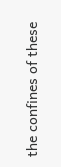the confines of these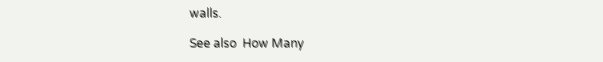walls.

See also  How Many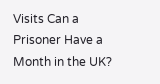Visits Can a Prisoner Have a Month in the UK?